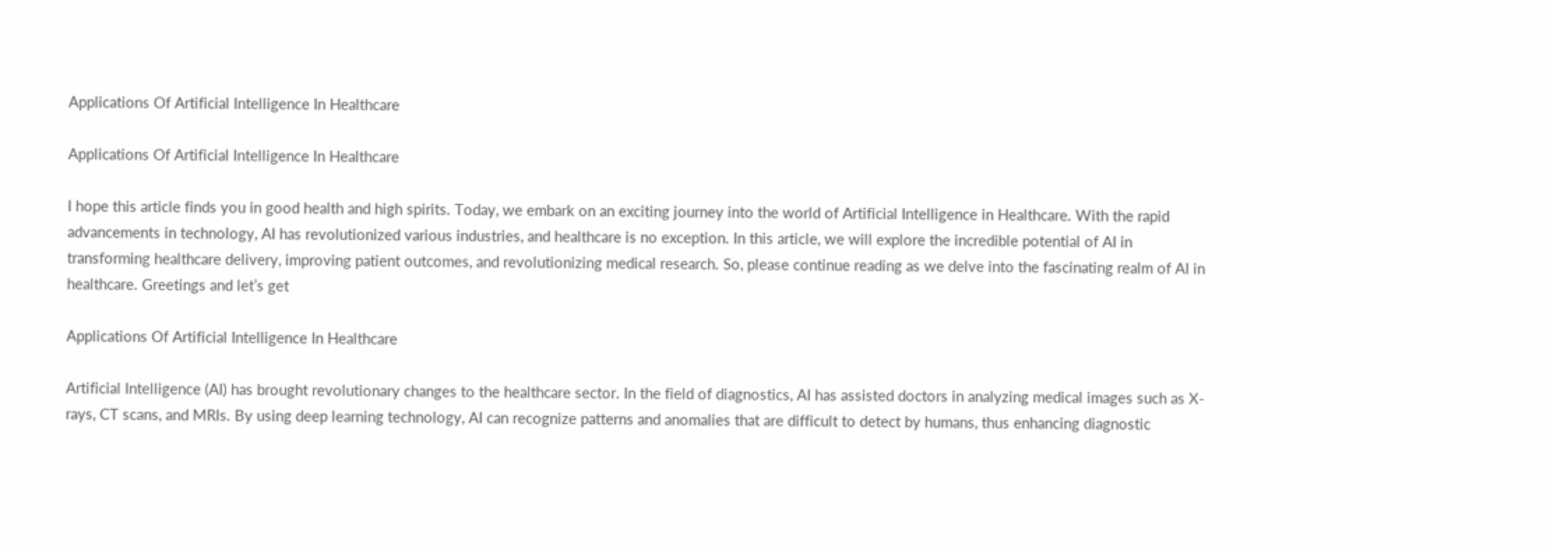Applications Of Artificial Intelligence In Healthcare

Applications Of Artificial Intelligence In Healthcare

I hope this article finds you in good health and high spirits. Today, we embark on an exciting journey into the world of Artificial Intelligence in Healthcare. With the rapid advancements in technology, AI has revolutionized various industries, and healthcare is no exception. In this article, we will explore the incredible potential of AI in transforming healthcare delivery, improving patient outcomes, and revolutionizing medical research. So, please continue reading as we delve into the fascinating realm of AI in healthcare. Greetings and let’s get

Applications Of Artificial Intelligence In Healthcare

Artificial Intelligence (AI) has brought revolutionary changes to the healthcare sector. In the field of diagnostics, AI has assisted doctors in analyzing medical images such as X-rays, CT scans, and MRIs. By using deep learning technology, AI can recognize patterns and anomalies that are difficult to detect by humans, thus enhancing diagnostic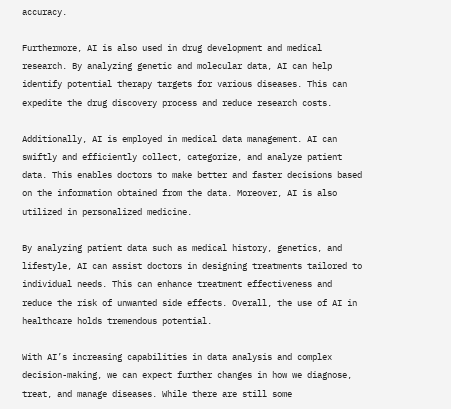accuracy.

Furthermore, AI is also used in drug development and medical research. By analyzing genetic and molecular data, AI can help identify potential therapy targets for various diseases. This can expedite the drug discovery process and reduce research costs.

Additionally, AI is employed in medical data management. AI can swiftly and efficiently collect, categorize, and analyze patient data. This enables doctors to make better and faster decisions based on the information obtained from the data. Moreover, AI is also utilized in personalized medicine.

By analyzing patient data such as medical history, genetics, and lifestyle, AI can assist doctors in designing treatments tailored to individual needs. This can enhance treatment effectiveness and reduce the risk of unwanted side effects. Overall, the use of AI in healthcare holds tremendous potential.

With AI’s increasing capabilities in data analysis and complex decision-making, we can expect further changes in how we diagnose, treat, and manage diseases. While there are still some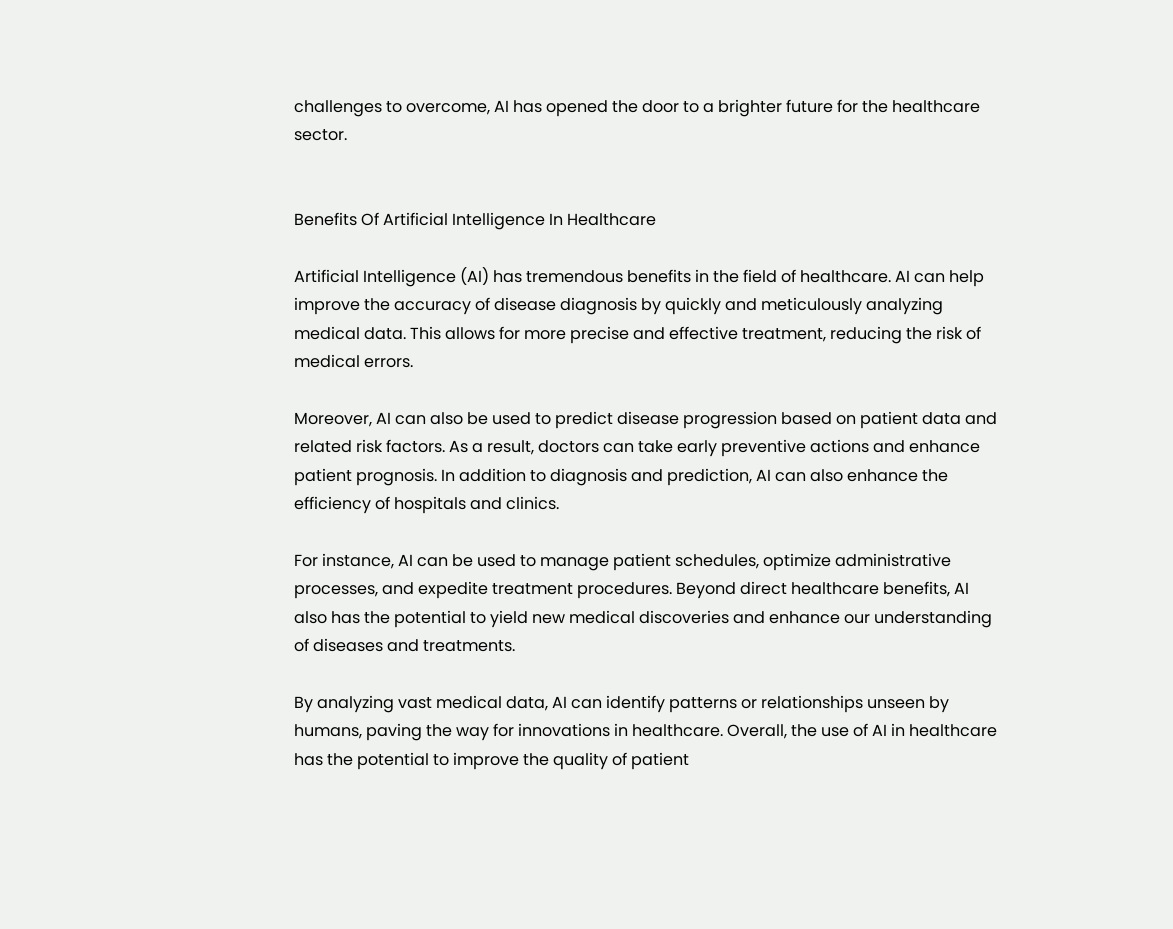challenges to overcome, AI has opened the door to a brighter future for the healthcare sector.


Benefits Of Artificial Intelligence In Healthcare

Artificial Intelligence (AI) has tremendous benefits in the field of healthcare. AI can help improve the accuracy of disease diagnosis by quickly and meticulously analyzing medical data. This allows for more precise and effective treatment, reducing the risk of medical errors.

Moreover, AI can also be used to predict disease progression based on patient data and related risk factors. As a result, doctors can take early preventive actions and enhance patient prognosis. In addition to diagnosis and prediction, AI can also enhance the efficiency of hospitals and clinics.

For instance, AI can be used to manage patient schedules, optimize administrative processes, and expedite treatment procedures. Beyond direct healthcare benefits, AI also has the potential to yield new medical discoveries and enhance our understanding of diseases and treatments.

By analyzing vast medical data, AI can identify patterns or relationships unseen by humans, paving the way for innovations in healthcare. Overall, the use of AI in healthcare has the potential to improve the quality of patient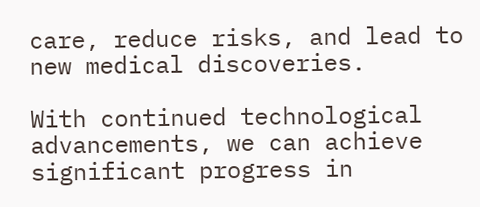care, reduce risks, and lead to new medical discoveries.

With continued technological advancements, we can achieve significant progress in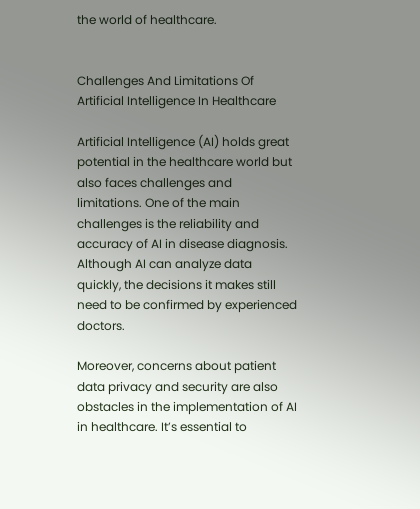the world of healthcare.


Challenges And Limitations Of Artificial Intelligence In Healthcare

Artificial Intelligence (AI) holds great potential in the healthcare world but also faces challenges and limitations. One of the main challenges is the reliability and accuracy of AI in disease diagnosis. Although AI can analyze data quickly, the decisions it makes still need to be confirmed by experienced doctors.

Moreover, concerns about patient data privacy and security are also obstacles in the implementation of AI in healthcare. It’s essential to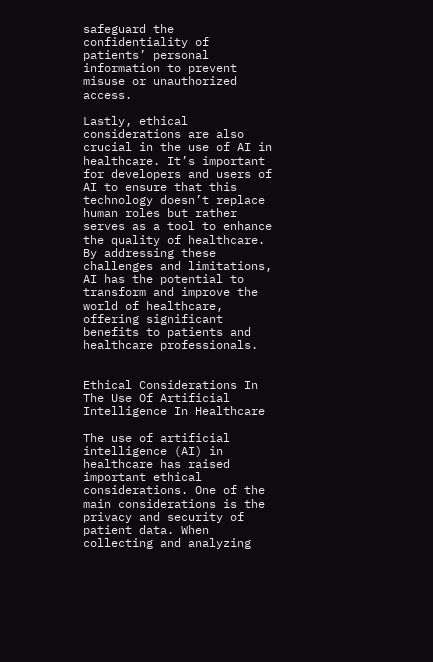safeguard the confidentiality of patients’ personal information to prevent misuse or unauthorized access.

Lastly, ethical considerations are also crucial in the use of AI in healthcare. It’s important for developers and users of AI to ensure that this technology doesn’t replace human roles but rather serves as a tool to enhance the quality of healthcare. By addressing these challenges and limitations, AI has the potential to transform and improve the world of healthcare, offering significant benefits to patients and healthcare professionals.


Ethical Considerations In The Use Of Artificial Intelligence In Healthcare

The use of artificial intelligence (AI) in healthcare has raised important ethical considerations. One of the main considerations is the privacy and security of patient data. When collecting and analyzing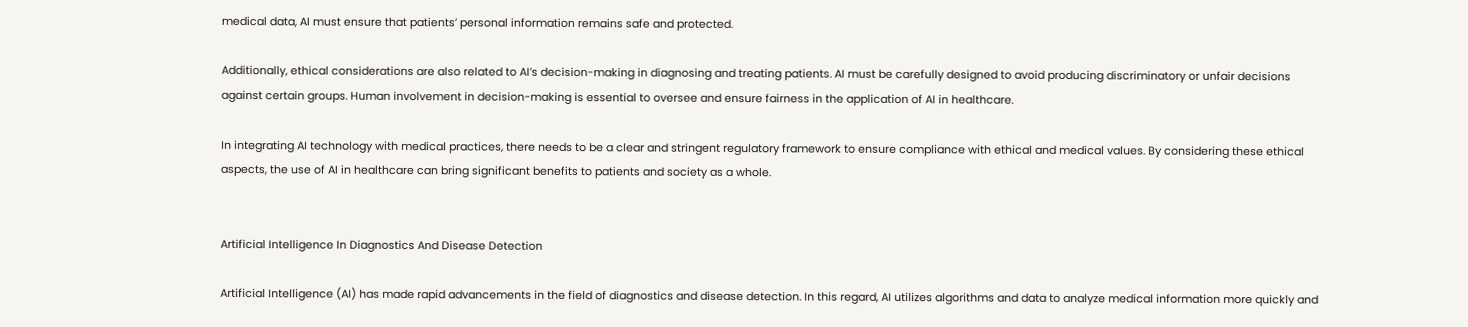medical data, AI must ensure that patients’ personal information remains safe and protected.

Additionally, ethical considerations are also related to AI’s decision-making in diagnosing and treating patients. AI must be carefully designed to avoid producing discriminatory or unfair decisions against certain groups. Human involvement in decision-making is essential to oversee and ensure fairness in the application of AI in healthcare.

In integrating AI technology with medical practices, there needs to be a clear and stringent regulatory framework to ensure compliance with ethical and medical values. By considering these ethical aspects, the use of AI in healthcare can bring significant benefits to patients and society as a whole.


Artificial Intelligence In Diagnostics And Disease Detection

Artificial Intelligence (AI) has made rapid advancements in the field of diagnostics and disease detection. In this regard, AI utilizes algorithms and data to analyze medical information more quickly and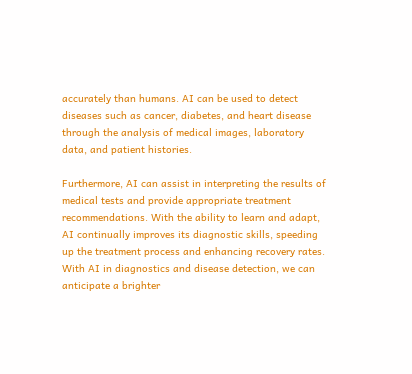accurately than humans. AI can be used to detect diseases such as cancer, diabetes, and heart disease through the analysis of medical images, laboratory data, and patient histories.

Furthermore, AI can assist in interpreting the results of medical tests and provide appropriate treatment recommendations. With the ability to learn and adapt, AI continually improves its diagnostic skills, speeding up the treatment process and enhancing recovery rates. With AI in diagnostics and disease detection, we can anticipate a brighter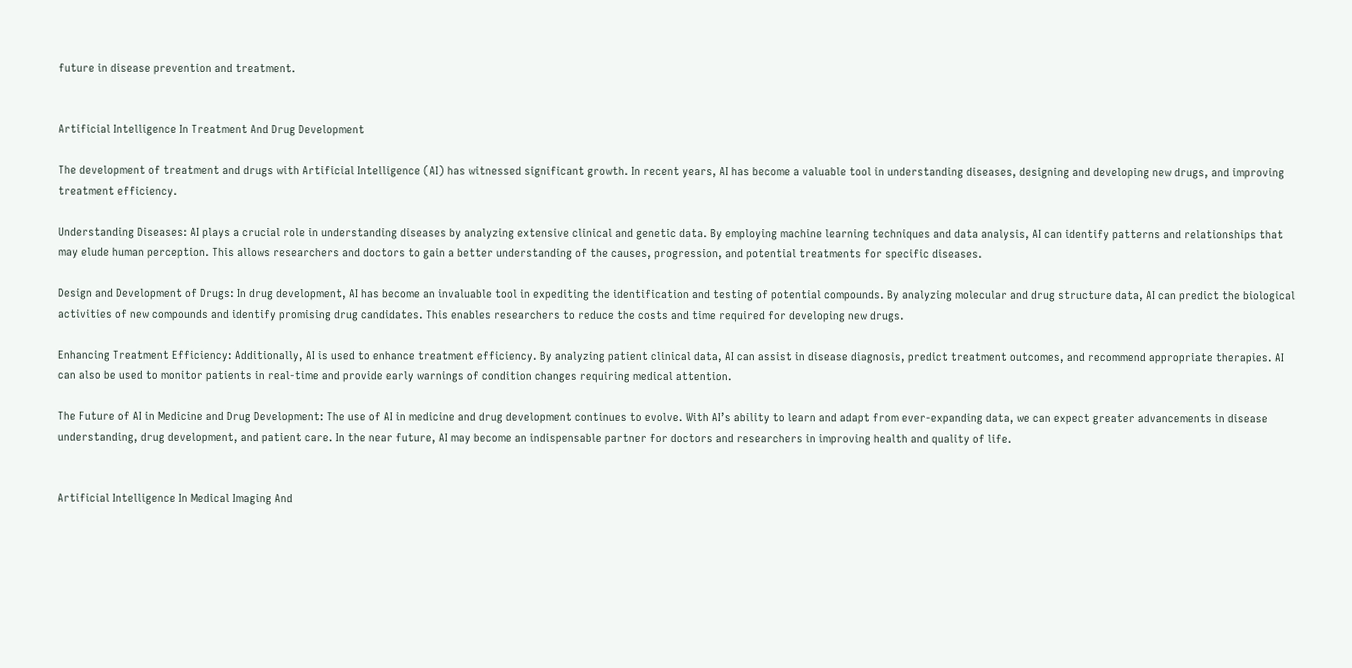future in disease prevention and treatment.


Artificial Intelligence In Treatment And Drug Development

The development of treatment and drugs with Artificial Intelligence (AI) has witnessed significant growth. In recent years, AI has become a valuable tool in understanding diseases, designing and developing new drugs, and improving treatment efficiency.

Understanding Diseases: AI plays a crucial role in understanding diseases by analyzing extensive clinical and genetic data. By employing machine learning techniques and data analysis, AI can identify patterns and relationships that may elude human perception. This allows researchers and doctors to gain a better understanding of the causes, progression, and potential treatments for specific diseases.

Design and Development of Drugs: In drug development, AI has become an invaluable tool in expediting the identification and testing of potential compounds. By analyzing molecular and drug structure data, AI can predict the biological activities of new compounds and identify promising drug candidates. This enables researchers to reduce the costs and time required for developing new drugs.

Enhancing Treatment Efficiency: Additionally, AI is used to enhance treatment efficiency. By analyzing patient clinical data, AI can assist in disease diagnosis, predict treatment outcomes, and recommend appropriate therapies. AI can also be used to monitor patients in real-time and provide early warnings of condition changes requiring medical attention.

The Future of AI in Medicine and Drug Development: The use of AI in medicine and drug development continues to evolve. With AI’s ability to learn and adapt from ever-expanding data, we can expect greater advancements in disease understanding, drug development, and patient care. In the near future, AI may become an indispensable partner for doctors and researchers in improving health and quality of life.


Artificial Intelligence In Medical Imaging And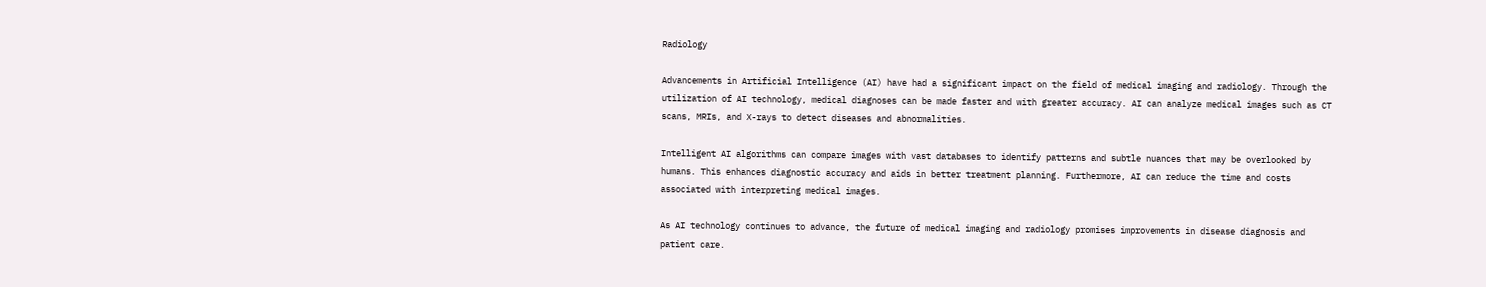Radiology

Advancements in Artificial Intelligence (AI) have had a significant impact on the field of medical imaging and radiology. Through the utilization of AI technology, medical diagnoses can be made faster and with greater accuracy. AI can analyze medical images such as CT scans, MRIs, and X-rays to detect diseases and abnormalities.

Intelligent AI algorithms can compare images with vast databases to identify patterns and subtle nuances that may be overlooked by humans. This enhances diagnostic accuracy and aids in better treatment planning. Furthermore, AI can reduce the time and costs associated with interpreting medical images.

As AI technology continues to advance, the future of medical imaging and radiology promises improvements in disease diagnosis and patient care.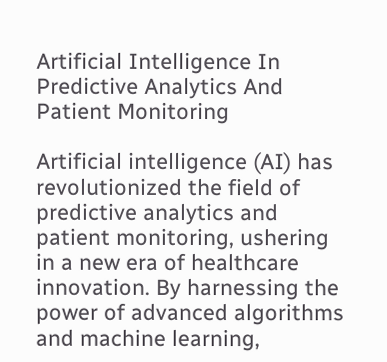Artificial Intelligence In Predictive Analytics And Patient Monitoring

Artificial intelligence (AI) has revolutionized the field of predictive analytics and patient monitoring, ushering in a new era of healthcare innovation. By harnessing the power of advanced algorithms and machine learning,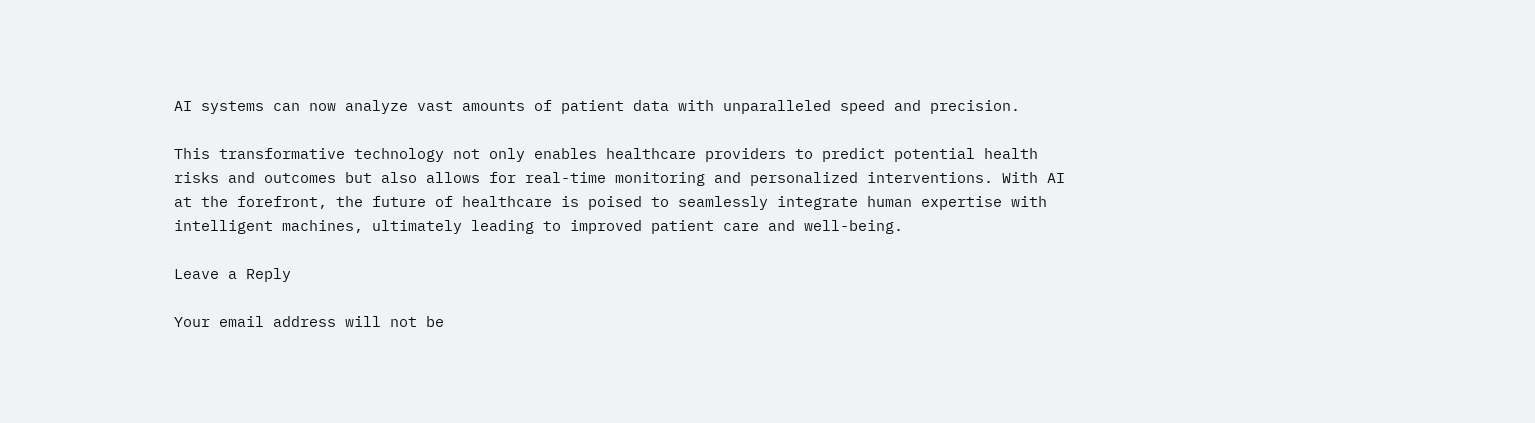AI systems can now analyze vast amounts of patient data with unparalleled speed and precision.

This transformative technology not only enables healthcare providers to predict potential health risks and outcomes but also allows for real-time monitoring and personalized interventions. With AI at the forefront, the future of healthcare is poised to seamlessly integrate human expertise with intelligent machines, ultimately leading to improved patient care and well-being.

Leave a Reply

Your email address will not be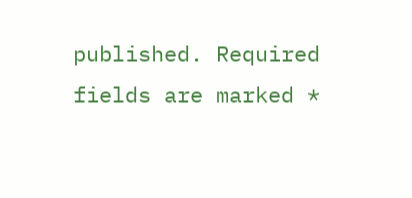published. Required fields are marked *